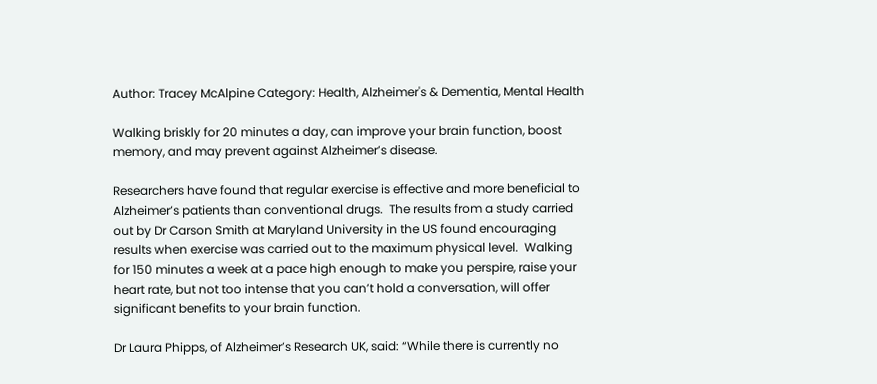Author: Tracey McAlpine Category: Health, Alzheimer's & Dementia, Mental Health

Walking briskly for 20 minutes a day, can improve your brain function, boost memory, and may prevent against Alzheimer’s disease.

Researchers have found that regular exercise is effective and more beneficial to Alzheimer’s patients than conventional drugs.  The results from a study carried out by Dr Carson Smith at Maryland University in the US found encouraging results when exercise was carried out to the maximum physical level.  Walking for 150 minutes a week at a pace high enough to make you perspire, raise your heart rate, but not too intense that you can’t hold a conversation, will offer significant benefits to your brain function.

Dr Laura Phipps, of Alzheimer’s Research UK, said: “While there is currently no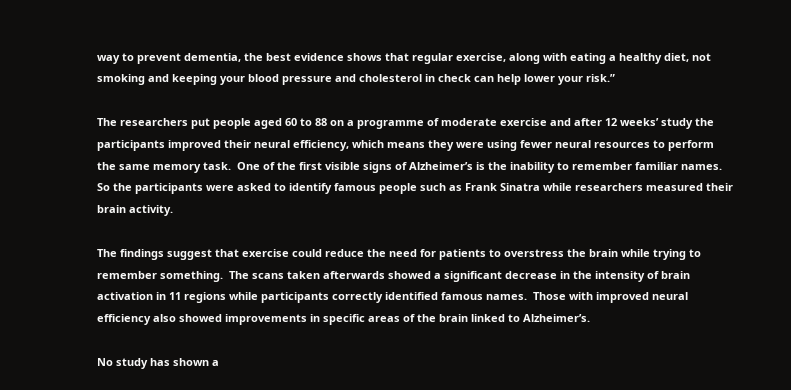way to prevent dementia, the best evidence shows that regular exercise, along with eating a healthy diet, not smoking and keeping your blood pressure and cholesterol in check can help lower your risk.”

The researchers put people aged 60 to 88 on a programme of moderate exercise and after 12 weeks’ study the participants improved their neural efficiency, which means they were using fewer neural resources to perform the same memory task.  One of the first visible signs of Alzheimer’s is the inability to remember familiar names.  So the participants were asked to identify famous people such as Frank Sinatra while researchers measured their brain activity.

The findings suggest that exercise could reduce the need for patients to overstress the brain while trying to remember something.  The scans taken afterwards showed a significant decrease in the intensity of brain activation in 11 regions while participants correctly identified famous names.  Those with improved neural efficiency also showed improvements in specific areas of the brain linked to Alzheimer’s.

No study has shown a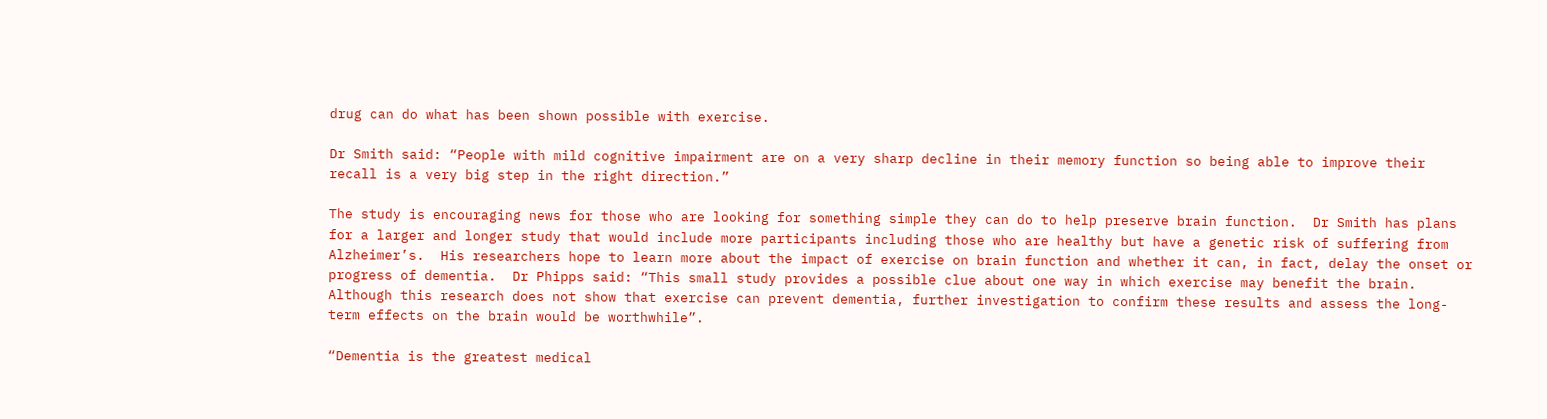drug can do what has been shown possible with exercise.

Dr Smith said: “People with mild cognitive impairment are on a very sharp decline in their memory function so being able to improve their recall is a very big step in the right direction.”

The study is encouraging news for those who are looking for something simple they can do to help preserve brain function.  Dr Smith has plans for a larger and longer study that would include more participants including those who are healthy but have a genetic risk of suffering from Alzheimer’s.  His researchers hope to learn more about the impact of exercise on brain function and whether it can, in fact, delay the onset or progress of dementia.  Dr Phipps said: “This small study provides a possible clue about one way in which exercise may benefit the brain.  Although this research does not show that exercise can prevent dementia, further investigation to confirm these results and assess the long-term effects on the brain would be worthwhile”.

“Dementia is the greatest medical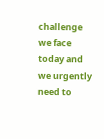challenge we face today and we urgently need to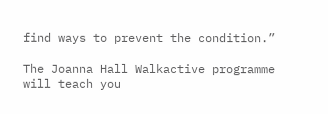find ways to prevent the condition.”

The Joanna Hall Walkactive programme will teach you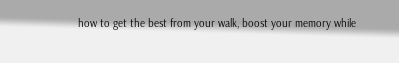how to get the best from your walk, boost your memory while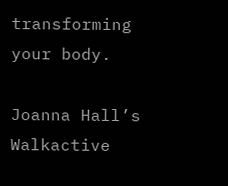transforming your body.

Joanna Hall’s Walkactive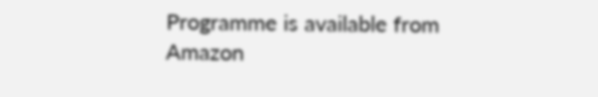Programme is available from Amazon